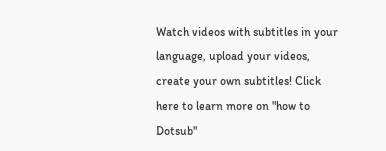Watch videos with subtitles in your language, upload your videos, create your own subtitles! Click here to learn more on "how to Dotsub"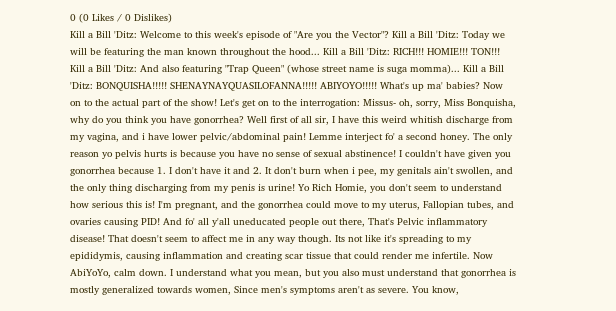0 (0 Likes / 0 Dislikes)
Kill a Bill 'Ditz: Welcome to this week's episode of "Are you the Vector"? Kill a Bill 'Ditz: Today we will be featuring the man known throughout the hood... Kill a Bill 'Ditz: RICH!!! HOMIE!!! TON!!! Kill a Bill 'Ditz: And also featuring "Trap Queen" (whose street name is suga momma)... Kill a Bill 'Ditz: BONQUISHA!!!!! SHENAYNAYQUASILOFANNA!!!!! ABIYOYO!!!!! What's up ma' babies? Now on to the actual part of the show! Let's get on to the interrogation: Missus- oh, sorry, Miss Bonquisha, why do you think you have gonorrhea? Well first of all sir, I have this weird whitish discharge from my vagina, and i have lower pelvic/abdominal pain! Lemme interject fo' a second honey. The only reason yo pelvis hurts is because you have no sense of sexual abstinence! I couldn't have given you gonorrhea because 1. I don't have it and 2. It don't burn when i pee, my genitals ain't swollen, and the only thing discharging from my penis is urine! Yo Rich Homie, you don't seem to understand how serious this is! I'm pregnant, and the gonorrhea could move to my uterus, Fallopian tubes, and ovaries causing PID! And fo' all y'all uneducated people out there, That's Pelvic inflammatory disease! That doesn't seem to affect me in any way though. Its not like it's spreading to my epididymis, causing inflammation and creating scar tissue that could render me infertile. Now AbiYoYo, calm down. I understand what you mean, but you also must understand that gonorrhea is mostly generalized towards women, Since men's symptoms aren't as severe. You know,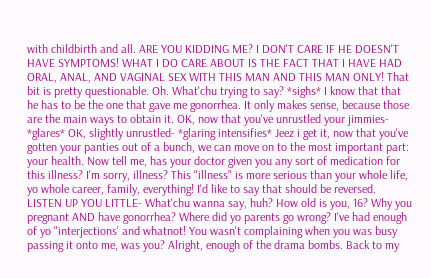with childbirth and all. ARE YOU KIDDING ME? I DON'T CARE IF HE DOESN'T HAVE SYMPTOMS! WHAT I DO CARE ABOUT IS THE FACT THAT I HAVE HAD ORAL, ANAL, AND VAGINAL SEX WITH THIS MAN AND THIS MAN ONLY! That bit is pretty questionable. Oh. What'chu trying to say? *sighs* I know that that he has to be the one that gave me gonorrhea. It only makes sense, because those are the main ways to obtain it. OK, now that you've unrustled your jimmies- *glares* OK, slightly unrustled- *glaring intensifies* Jeez i get it, now that you've gotten your panties out of a bunch, we can move on to the most important part: your health. Now tell me, has your doctor given you any sort of medication for this illness? I'm sorry, illness? This "illness" is more serious than your whole life, yo whole career, family, everything! I'd like to say that should be reversed. LISTEN UP YOU LITTLE- What'chu wanna say, huh? How old is you, 16? Why you pregnant AND have gonorrhea? Where did yo parents go wrong? I've had enough of yo "interjections' and whatnot! You wasn't complaining when you was busy passing it onto me, was you? Alright, enough of the drama bombs. Back to my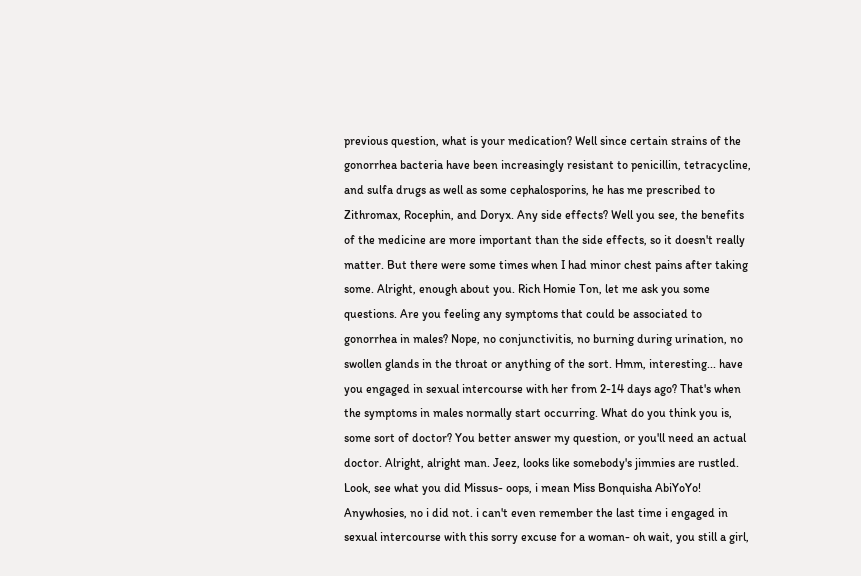previous question, what is your medication? Well since certain strains of the gonorrhea bacteria have been increasingly resistant to penicillin, tetracycline, and sulfa drugs as well as some cephalosporins, he has me prescribed to Zithromax, Rocephin, and Doryx. Any side effects? Well you see, the benefits of the medicine are more important than the side effects, so it doesn't really matter. But there were some times when I had minor chest pains after taking some. Alright, enough about you. Rich Homie Ton, let me ask you some questions. Are you feeling any symptoms that could be associated to gonorrhea in males? Nope, no conjunctivitis, no burning during urination, no swollen glands in the throat or anything of the sort. Hmm, interesting... have you engaged in sexual intercourse with her from 2-14 days ago? That's when the symptoms in males normally start occurring. What do you think you is, some sort of doctor? You better answer my question, or you'll need an actual doctor. Alright, alright man. Jeez, looks like somebody's jimmies are rustled. Look, see what you did Missus- oops, i mean Miss Bonquisha AbiYoYo! Anywhosies, no i did not. i can't even remember the last time i engaged in sexual intercourse with this sorry excuse for a woman- oh wait, you still a girl,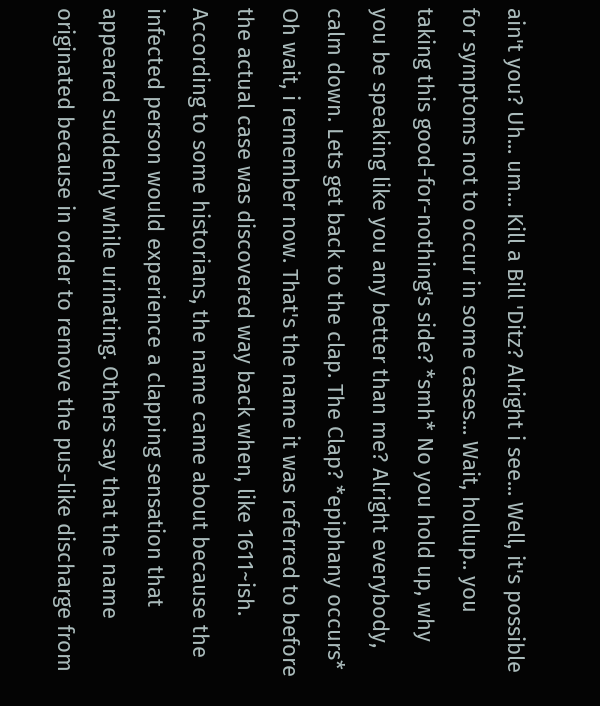ain't you? Uh... um... Kill a Bill 'Ditz? Alright i see... Well, it's possible for symptoms not to occur in some cases... Wait, hollup.. you taking this good-for-nothing's side? *smh* No you hold up, why you be speaking like you any better than me? Alright everybody, calm down. Lets get back to the clap. The Clap? *epiphany occurs* Oh wait, i remember now. That's the name it was referred to before the actual case was discovered way back when, like 1611~ish. According to some historians, the name came about because the infected person would experience a clapping sensation that appeared suddenly while urinating. Others say that the name originated because in order to remove the pus-like discharge from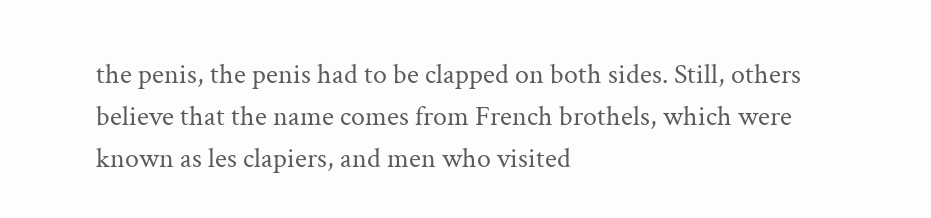the penis, the penis had to be clapped on both sides. Still, others believe that the name comes from French brothels, which were known as les clapiers, and men who visited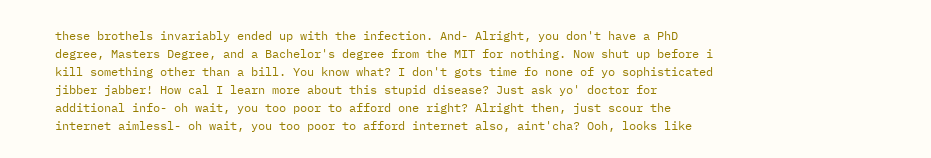these brothels invariably ended up with the infection. And- Alright, you don't have a PhD degree, Masters Degree, and a Bachelor's degree from the MIT for nothing. Now shut up before i kill something other than a bill. You know what? I don't gots time fo none of yo sophisticated jibber jabber! How cal I learn more about this stupid disease? Just ask yo' doctor for additional info- oh wait, you too poor to afford one right? Alright then, just scour the internet aimlessl- oh wait, you too poor to afford internet also, aint'cha? Ooh, looks like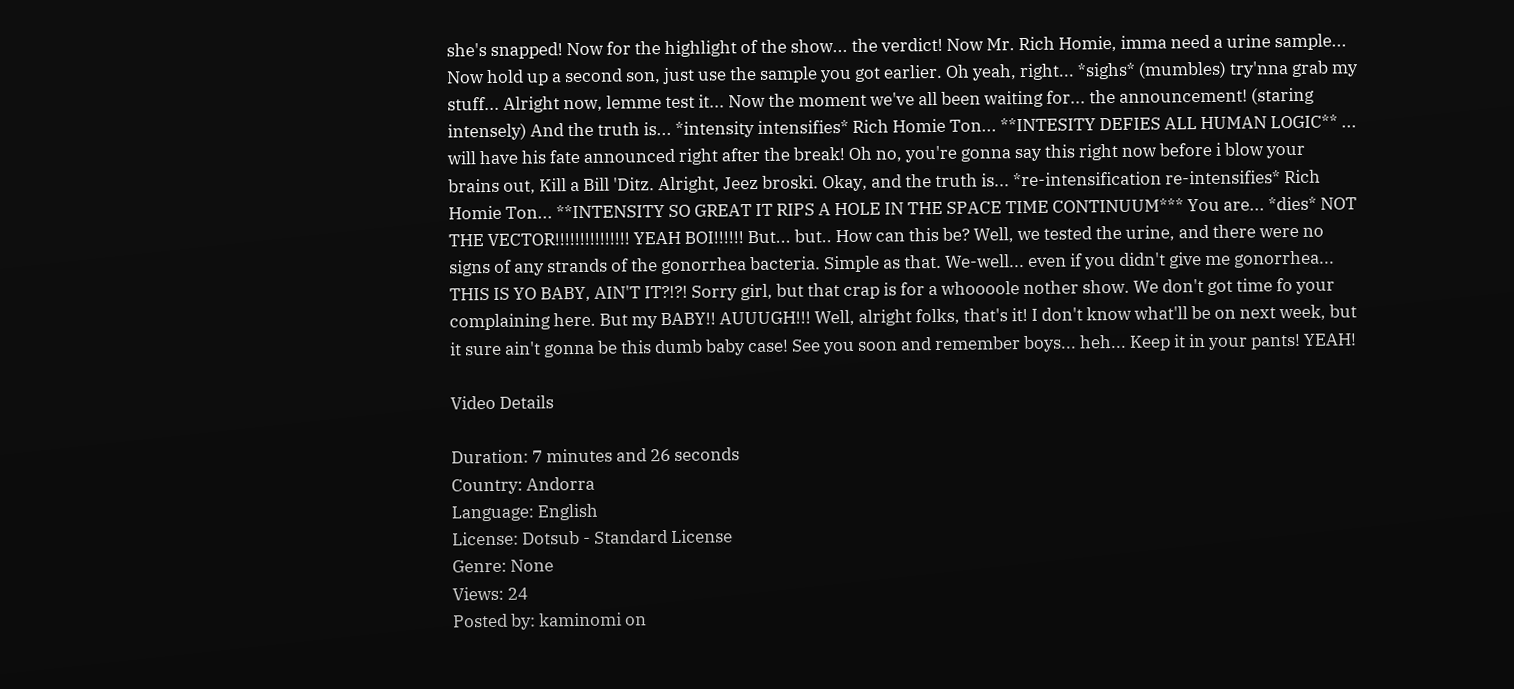she's snapped! Now for the highlight of the show... the verdict! Now Mr. Rich Homie, imma need a urine sample... Now hold up a second son, just use the sample you got earlier. Oh yeah, right... *sighs* (mumbles) try'nna grab my stuff... Alright now, lemme test it... Now the moment we've all been waiting for... the announcement! (staring intensely) And the truth is... *intensity intensifies* Rich Homie Ton... **INTESITY DEFIES ALL HUMAN LOGIC** ... will have his fate announced right after the break! Oh no, you're gonna say this right now before i blow your brains out, Kill a Bill 'Ditz. Alright, Jeez broski. Okay, and the truth is... *re-intensification re-intensifies* Rich Homie Ton... **INTENSITY SO GREAT IT RIPS A HOLE IN THE SPACE TIME CONTINUUM*** You are... *dies* NOT THE VECTOR!!!!!!!!!!!!!!! YEAH BOI!!!!!! But... but.. How can this be? Well, we tested the urine, and there were no signs of any strands of the gonorrhea bacteria. Simple as that. We-well... even if you didn't give me gonorrhea... THIS IS YO BABY, AIN'T IT?!?! Sorry girl, but that crap is for a whoooole nother show. We don't got time fo your complaining here. But my BABY!! AUUUGH!!! Well, alright folks, that's it! I don't know what'll be on next week, but it sure ain't gonna be this dumb baby case! See you soon and remember boys... heh... Keep it in your pants! YEAH!

Video Details

Duration: 7 minutes and 26 seconds
Country: Andorra
Language: English
License: Dotsub - Standard License
Genre: None
Views: 24
Posted by: kaminomi on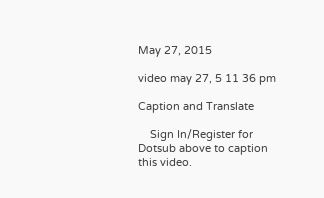May 27, 2015

video may 27, 5 11 36 pm

Caption and Translate

    Sign In/Register for Dotsub above to caption this video.